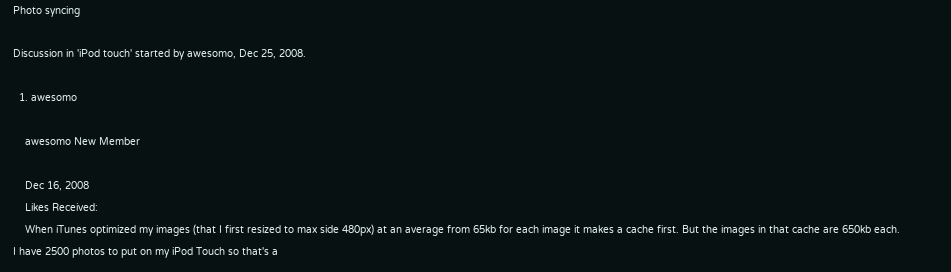Photo syncing

Discussion in 'iPod touch' started by awesomo, Dec 25, 2008.

  1. awesomo

    awesomo New Member

    Dec 16, 2008
    Likes Received:
    When iTunes optimized my images (that I first resized to max side 480px) at an average from 65kb for each image it makes a cache first. But the images in that cache are 650kb each. I have 2500 photos to put on my iPod Touch so that's a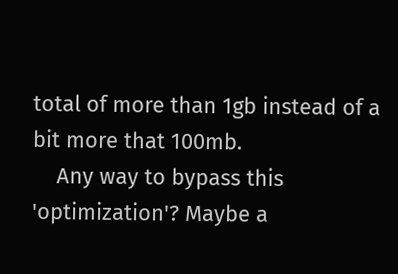total of more than 1gb instead of a bit more that 100mb.
    Any way to bypass this 'optimization'? Maybe a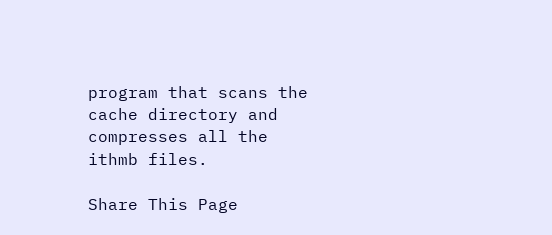program that scans the cache directory and compresses all the ithmb files.

Share This Page